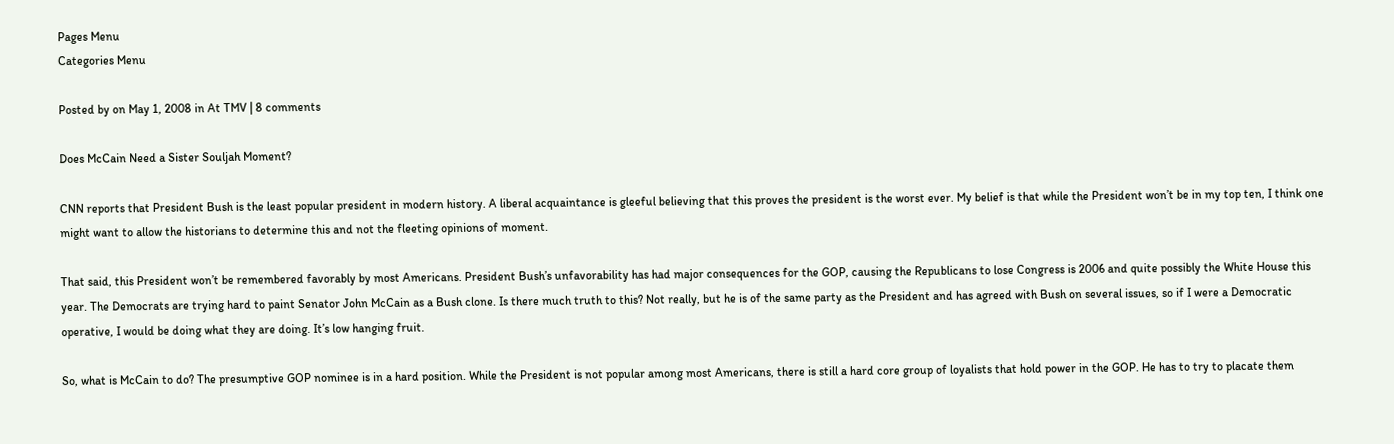Pages Menu
Categories Menu

Posted by on May 1, 2008 in At TMV | 8 comments

Does McCain Need a Sister Souljah Moment?

CNN reports that President Bush is the least popular president in modern history. A liberal acquaintance is gleeful believing that this proves the president is the worst ever. My belief is that while the President won’t be in my top ten, I think one might want to allow the historians to determine this and not the fleeting opinions of moment.

That said, this President won’t be remembered favorably by most Americans. President Bush’s unfavorability has had major consequences for the GOP, causing the Republicans to lose Congress is 2006 and quite possibly the White House this year. The Democrats are trying hard to paint Senator John McCain as a Bush clone. Is there much truth to this? Not really, but he is of the same party as the President and has agreed with Bush on several issues, so if I were a Democratic operative, I would be doing what they are doing. It’s low hanging fruit.

So, what is McCain to do? The presumptive GOP nominee is in a hard position. While the President is not popular among most Americans, there is still a hard core group of loyalists that hold power in the GOP. He has to try to placate them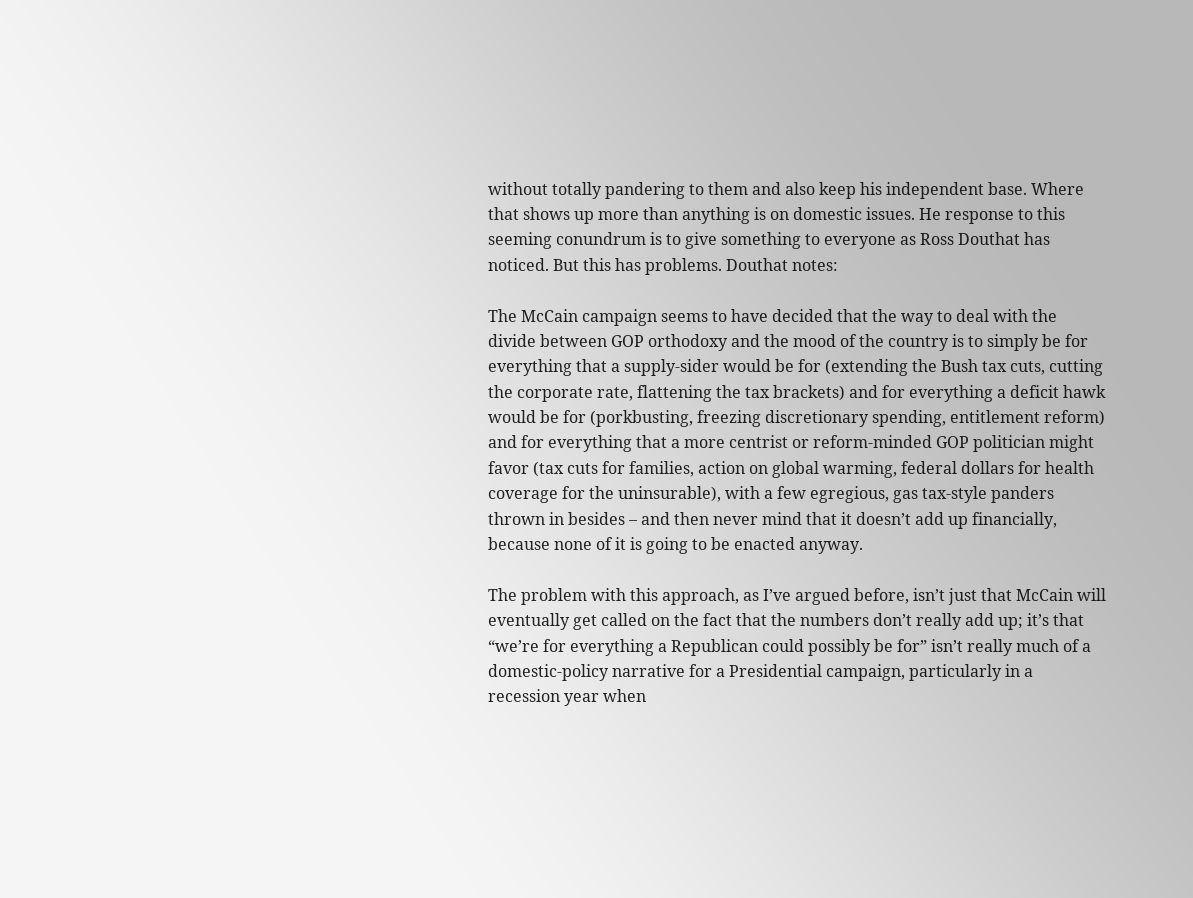without totally pandering to them and also keep his independent base. Where that shows up more than anything is on domestic issues. He response to this seeming conundrum is to give something to everyone as Ross Douthat has noticed. But this has problems. Douthat notes:

The McCain campaign seems to have decided that the way to deal with the divide between GOP orthodoxy and the mood of the country is to simply be for everything that a supply-sider would be for (extending the Bush tax cuts, cutting the corporate rate, flattening the tax brackets) and for everything a deficit hawk would be for (porkbusting, freezing discretionary spending, entitlement reform) and for everything that a more centrist or reform-minded GOP politician might favor (tax cuts for families, action on global warming, federal dollars for health coverage for the uninsurable), with a few egregious, gas tax-style panders thrown in besides – and then never mind that it doesn’t add up financially, because none of it is going to be enacted anyway.

The problem with this approach, as I’ve argued before, isn’t just that McCain will eventually get called on the fact that the numbers don’t really add up; it’s that “we’re for everything a Republican could possibly be for” isn’t really much of a domestic-policy narrative for a Presidential campaign, particularly in a recession year when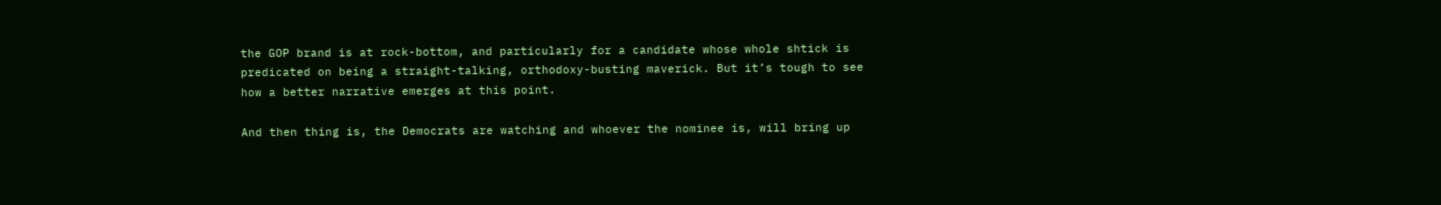the GOP brand is at rock-bottom, and particularly for a candidate whose whole shtick is predicated on being a straight-talking, orthodoxy-busting maverick. But it’s tough to see how a better narrative emerges at this point.

And then thing is, the Democrats are watching and whoever the nominee is, will bring up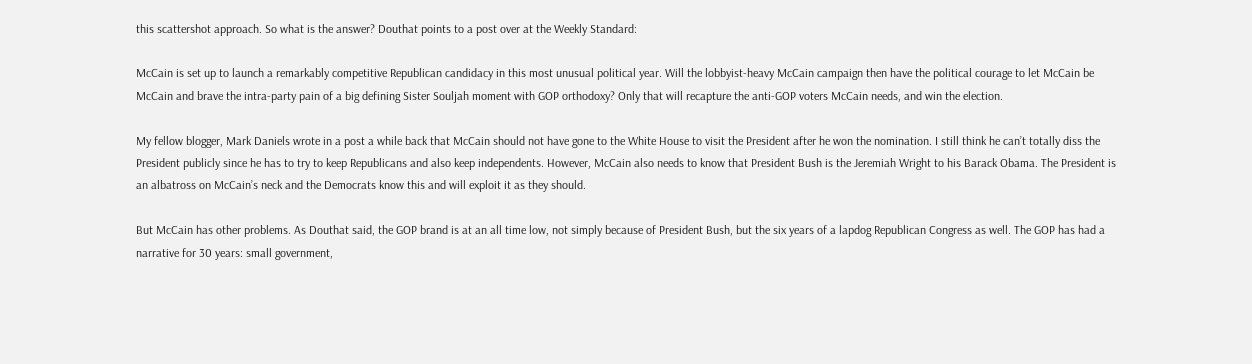this scattershot approach. So what is the answer? Douthat points to a post over at the Weekly Standard:

McCain is set up to launch a remarkably competitive Republican candidacy in this most unusual political year. Will the lobbyist-heavy McCain campaign then have the political courage to let McCain be McCain and brave the intra-party pain of a big defining Sister Souljah moment with GOP orthodoxy? Only that will recapture the anti-GOP voters McCain needs, and win the election.

My fellow blogger, Mark Daniels wrote in a post a while back that McCain should not have gone to the White House to visit the President after he won the nomination. I still think he can’t totally diss the President publicly since he has to try to keep Republicans and also keep independents. However, McCain also needs to know that President Bush is the Jeremiah Wright to his Barack Obama. The President is an albatross on McCain’s neck and the Democrats know this and will exploit it as they should.

But McCain has other problems. As Douthat said, the GOP brand is at an all time low, not simply because of President Bush, but the six years of a lapdog Republican Congress as well. The GOP has had a narrative for 30 years: small government,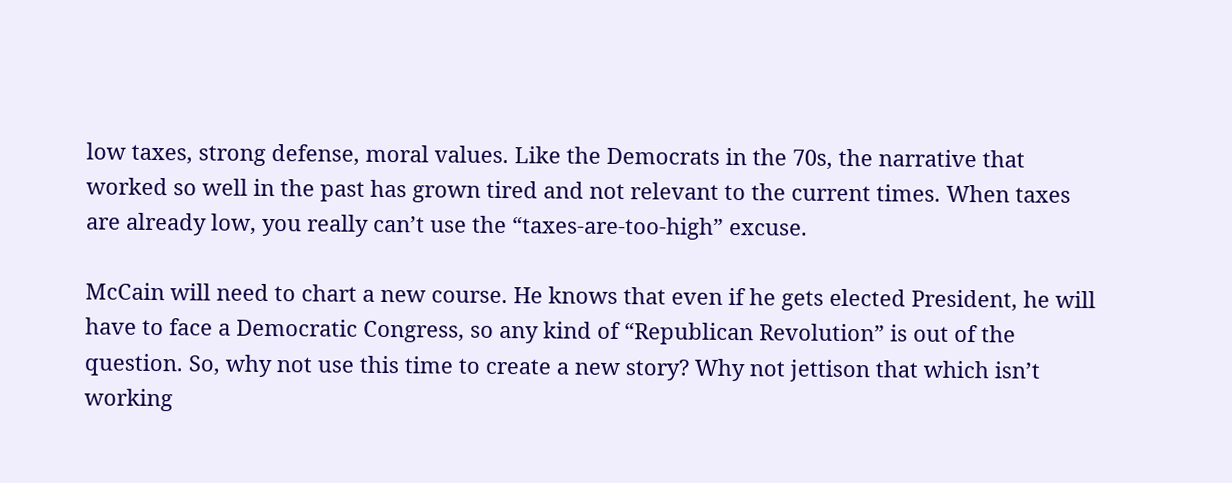low taxes, strong defense, moral values. Like the Democrats in the 70s, the narrative that worked so well in the past has grown tired and not relevant to the current times. When taxes are already low, you really can’t use the “taxes-are-too-high” excuse.

McCain will need to chart a new course. He knows that even if he gets elected President, he will have to face a Democratic Congress, so any kind of “Republican Revolution” is out of the question. So, why not use this time to create a new story? Why not jettison that which isn’t working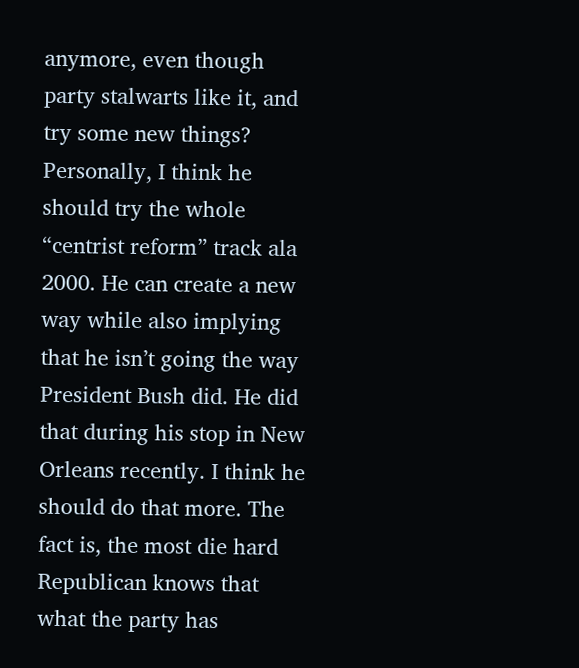anymore, even though party stalwarts like it, and try some new things? Personally, I think he should try the whole “centrist reform” track ala 2000. He can create a new way while also implying that he isn’t going the way President Bush did. He did that during his stop in New Orleans recently. I think he should do that more. The fact is, the most die hard Republican knows that what the party has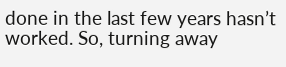done in the last few years hasn’t worked. So, turning away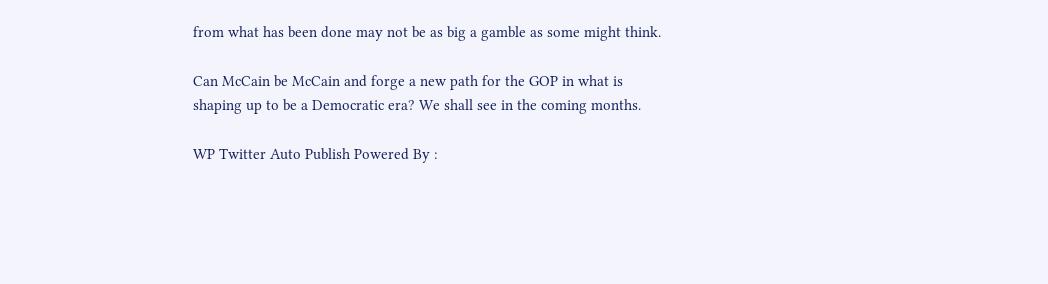from what has been done may not be as big a gamble as some might think.

Can McCain be McCain and forge a new path for the GOP in what is shaping up to be a Democratic era? We shall see in the coming months.

WP Twitter Auto Publish Powered By :